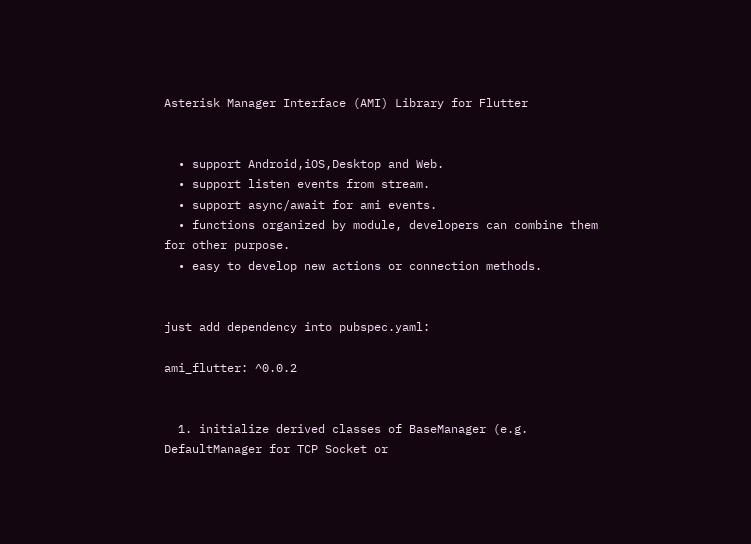Asterisk Manager Interface (AMI) Library for Flutter


  • support Android,iOS,Desktop and Web.
  • support listen events from stream.
  • support async/await for ami events.
  • functions organized by module, developers can combine them for other purpose.
  • easy to develop new actions or connection methods.


just add dependency into pubspec.yaml:

ami_flutter: ^0.0.2


  1. initialize derived classes of BaseManager (e.g. DefaultManager for TCP Socket or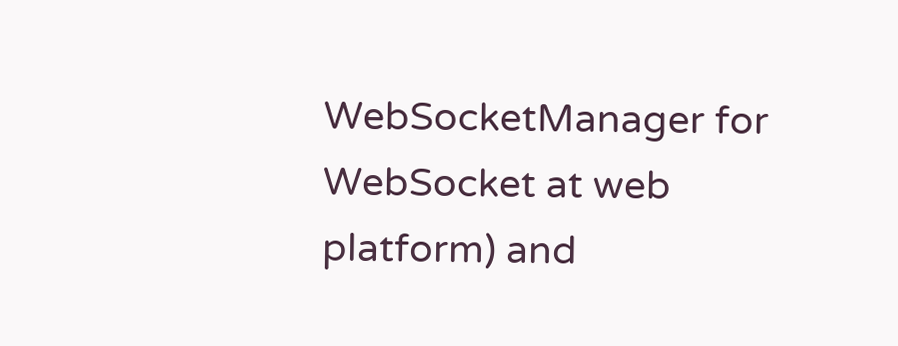WebSocketManager for WebSocket at web platform) and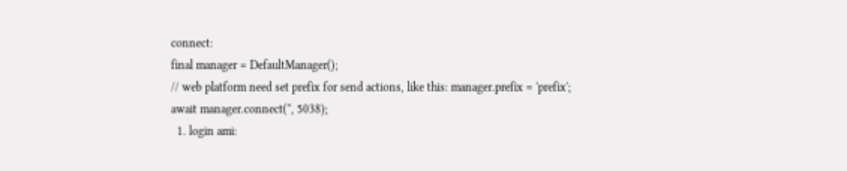connect:
final manager = DefaultManager();
// web platform need set prefix for send actions, like this: manager.prefix = 'prefix';
await manager.connect('', 5038);
  1. login ami: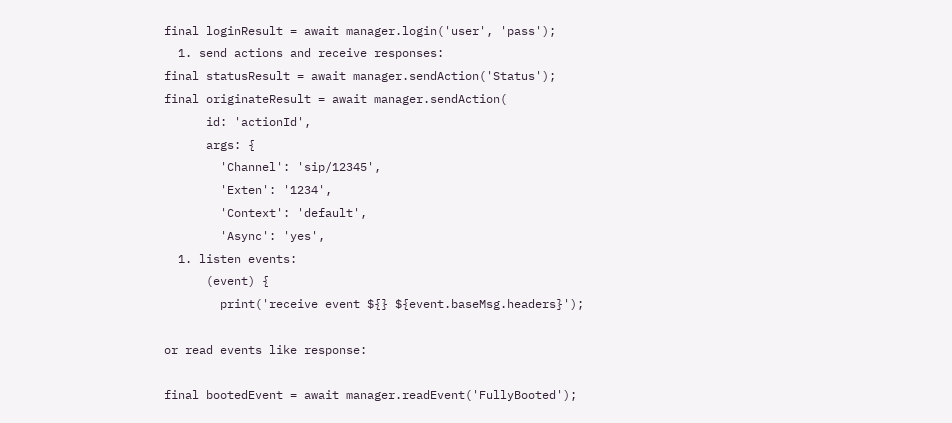final loginResult = await manager.login('user', 'pass');
  1. send actions and receive responses:
final statusResult = await manager.sendAction('Status');
final originateResult = await manager.sendAction(
      id: 'actionId',
      args: {
        'Channel': 'sip/12345',
        'Exten': '1234',
        'Context': 'default',
        'Async': 'yes',
  1. listen events:
      (event) {
        print('receive event ${} ${event.baseMsg.headers}');

or read events like response:

final bootedEvent = await manager.readEvent('FullyBooted');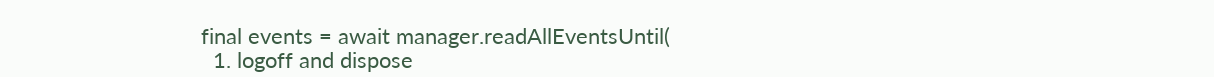final events = await manager.readAllEventsUntil(
  1. logoff and dispose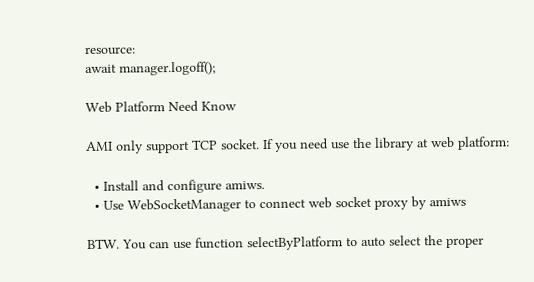resource:
await manager.logoff();

Web Platform Need Know

AMI only support TCP socket. If you need use the library at web platform:

  • Install and configure amiws.
  • Use WebSocketManager to connect web socket proxy by amiws

BTW. You can use function selectByPlatform to auto select the proper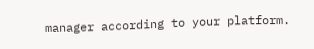manager according to your platform.